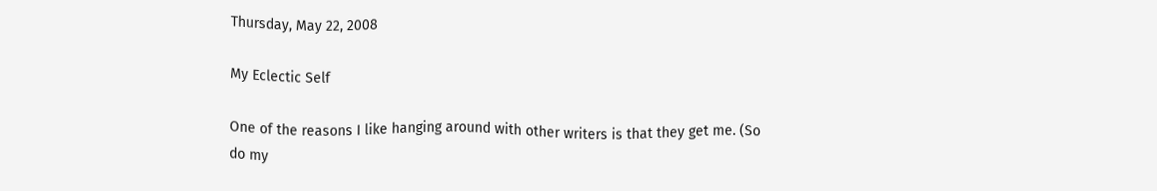Thursday, May 22, 2008

My Eclectic Self

One of the reasons I like hanging around with other writers is that they get me. (So do my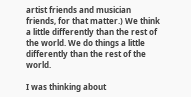artist friends and musician friends, for that matter.) We think a little differently than the rest of the world. We do things a little differently than the rest of the world.

I was thinking about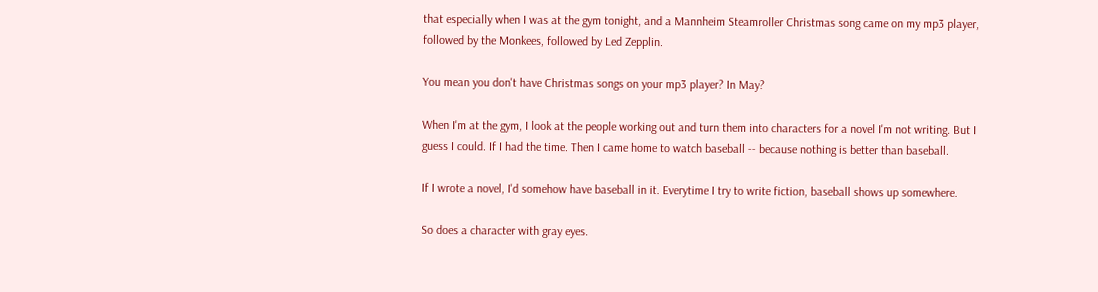that especially when I was at the gym tonight, and a Mannheim Steamroller Christmas song came on my mp3 player, followed by the Monkees, followed by Led Zepplin.

You mean you don't have Christmas songs on your mp3 player? In May?

When I'm at the gym, I look at the people working out and turn them into characters for a novel I'm not writing. But I guess I could. If I had the time. Then I came home to watch baseball -- because nothing is better than baseball.

If I wrote a novel, I'd somehow have baseball in it. Everytime I try to write fiction, baseball shows up somewhere.

So does a character with gray eyes.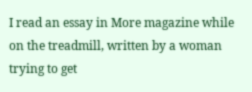I read an essay in More magazine while on the treadmill, written by a woman trying to get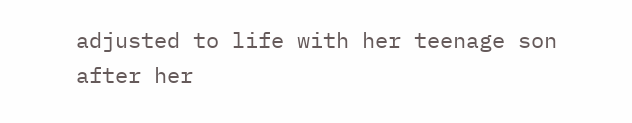adjusted to life with her teenage son after her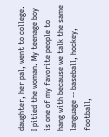daughter, her pal, went to college. I pitied the woman. My teenage boy is one of my favorite people to hang with because we talk the same language -- baseball, hockey, football,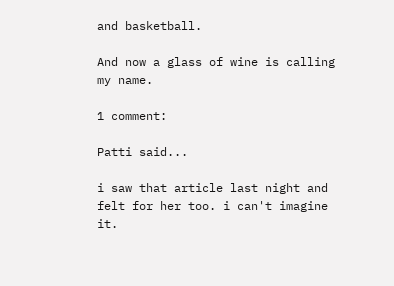and basketball.

And now a glass of wine is calling my name.

1 comment:

Patti said...

i saw that article last night and felt for her too. i can't imagine it.